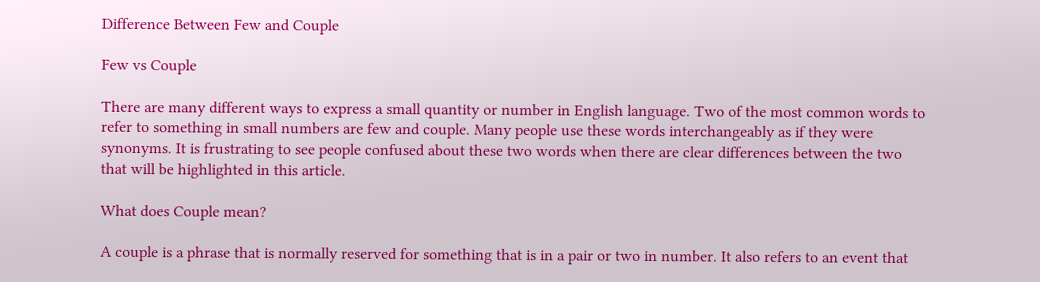Difference Between Few and Couple

Few vs Couple

There are many different ways to express a small quantity or number in English language. Two of the most common words to refer to something in small numbers are few and couple. Many people use these words interchangeably as if they were synonyms. It is frustrating to see people confused about these two words when there are clear differences between the two that will be highlighted in this article.

What does Couple mean?

A couple is a phrase that is normally reserved for something that is in a pair or two in number. It also refers to an event that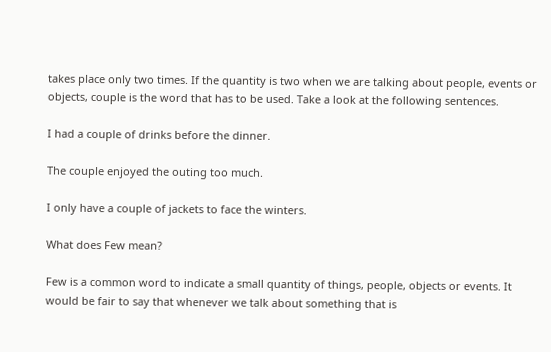takes place only two times. If the quantity is two when we are talking about people, events or objects, couple is the word that has to be used. Take a look at the following sentences.

I had a couple of drinks before the dinner.

The couple enjoyed the outing too much.

I only have a couple of jackets to face the winters.

What does Few mean?

Few is a common word to indicate a small quantity of things, people, objects or events. It would be fair to say that whenever we talk about something that is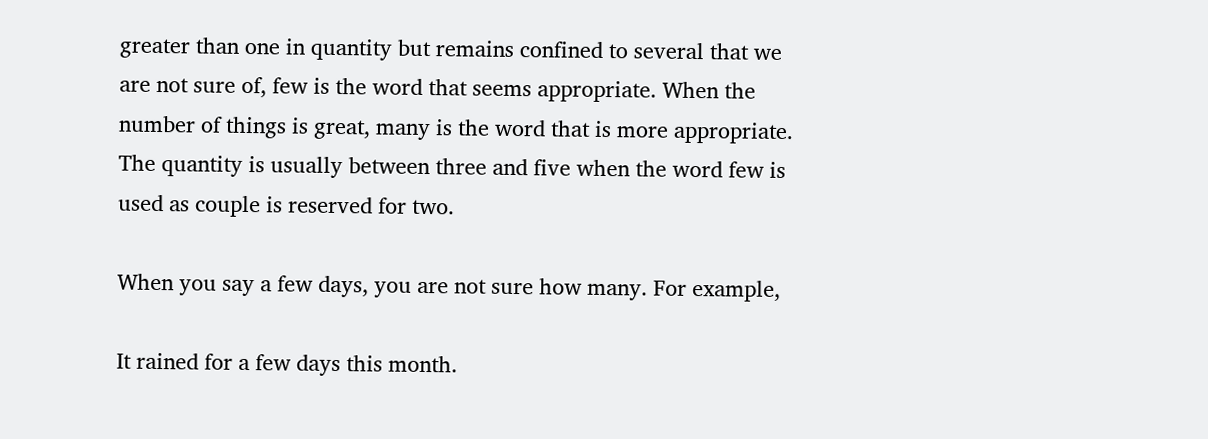greater than one in quantity but remains confined to several that we are not sure of, few is the word that seems appropriate. When the number of things is great, many is the word that is more appropriate. The quantity is usually between three and five when the word few is used as couple is reserved for two.

When you say a few days, you are not sure how many. For example,

It rained for a few days this month.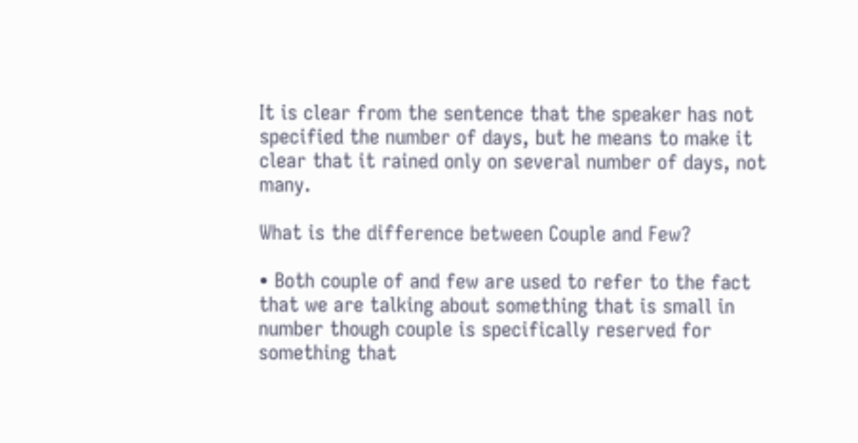It is clear from the sentence that the speaker has not specified the number of days, but he means to make it clear that it rained only on several number of days, not many.

What is the difference between Couple and Few?

• Both couple of and few are used to refer to the fact that we are talking about something that is small in number though couple is specifically reserved for something that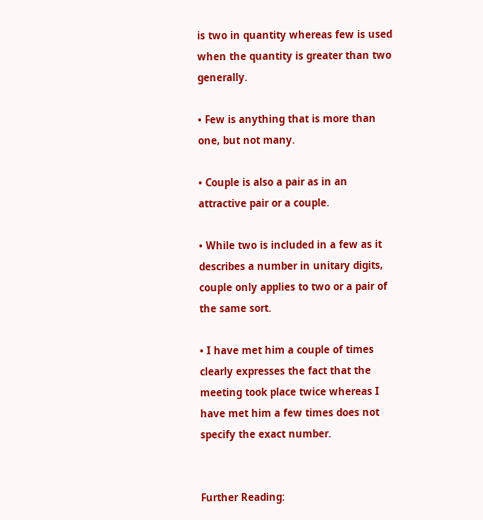is two in quantity whereas few is used when the quantity is greater than two generally.

• Few is anything that is more than one, but not many.

• Couple is also a pair as in an attractive pair or a couple.

• While two is included in a few as it describes a number in unitary digits, couple only applies to two or a pair of the same sort.

• I have met him a couple of times clearly expresses the fact that the meeting took place twice whereas I have met him a few times does not specify the exact number.


Further Reading: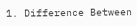1. Difference Between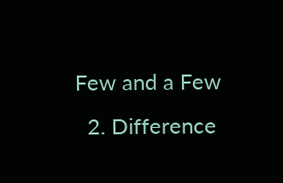Few and a Few
  2. Difference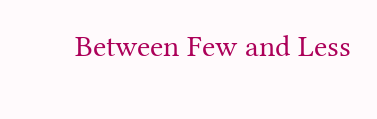Between Few and Less